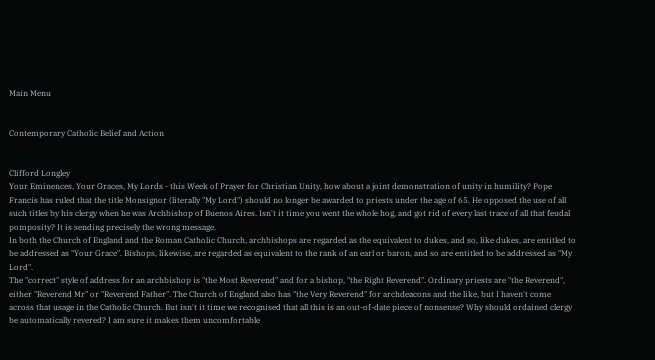Main Menu


Contemporary Catholic Belief and Action


Clifford Longley
Your Eminences, Your Graces, My Lords - this Week of Prayer for Christian Unity, how about a joint demonstration of unity in humility? Pope Francis has ruled that the title Monsignor (literally "My Lord") should no longer be awarded to priests under the age of 65. He opposed the use of all such titles by his clergy when he was Archbishop of Buenos Aires. Isn't it time you went the whole hog, and got rid of every last trace of all that feudal pomposity? It is sending precisely the wrong message.
In both the Church of England and the Roman Catholic Church, archbishops are regarded as the equivalent to dukes, and so, like dukes, are entitled to be addressed as "Your Grace". Bishops, likewise, are regarded as equivalent to the rank of an earl or baron, and so are entitled to be addressed as "My Lord".
The "correct" style of address for an archbishop is "the Most Reverend" and for a bishop, "the Right Reverend". Ordinary priests are "the Reverend", either "Reverend Mr" or "Reverend Father". The Church of England also has "the Very Reverend" for archdeacons and the like, but I haven't come across that usage in the Catholic Church. But isn't it time we recognised that all this is an out-of-date piece of nonsense? Why should ordained clergy be automatically revered? I am sure it makes them uncomfortable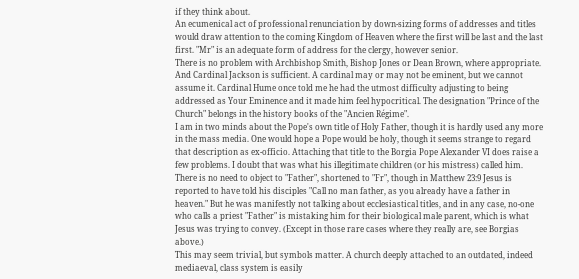if they think about.
An ecumenical act of professional renunciation by down-sizing forms of addresses and titles would draw attention to the coming Kingdom of Heaven where the first will be last and the last first. "Mr" is an adequate form of address for the clergy, however senior.
There is no problem with Archbishop Smith, Bishop Jones or Dean Brown, where appropriate. And Cardinal Jackson is sufficient. A cardinal may or may not be eminent, but we cannot assume it. Cardinal Hume once told me he had the utmost difficulty adjusting to being addressed as Your Eminence and it made him feel hypocritical. The designation "Prince of the Church" belongs in the history books of the "Ancien Régime".
I am in two minds about the Pope's own title of Holy Father, though it is hardly used any more in the mass media. One would hope a Pope would be holy, though it seems strange to regard that description as ex-officio. Attaching that title to the Borgia Pope Alexander VI does raise a few problems. I doubt that was what his illegitimate children (or his mistress) called him.
There is no need to object to "Father", shortened to "Fr", though in Matthew 23:9 Jesus is reported to have told his disciples "Call no man father, as you already have a father in heaven." But he was manifestly not talking about ecclesiastical titles, and in any case, no-one who calls a priest "Father" is mistaking him for their biological male parent, which is what Jesus was trying to convey. (Except in those rare cases where they really are, see Borgias above.)
This may seem trivial, but symbols matter. A church deeply attached to an outdated, indeed mediaeval, class system is easily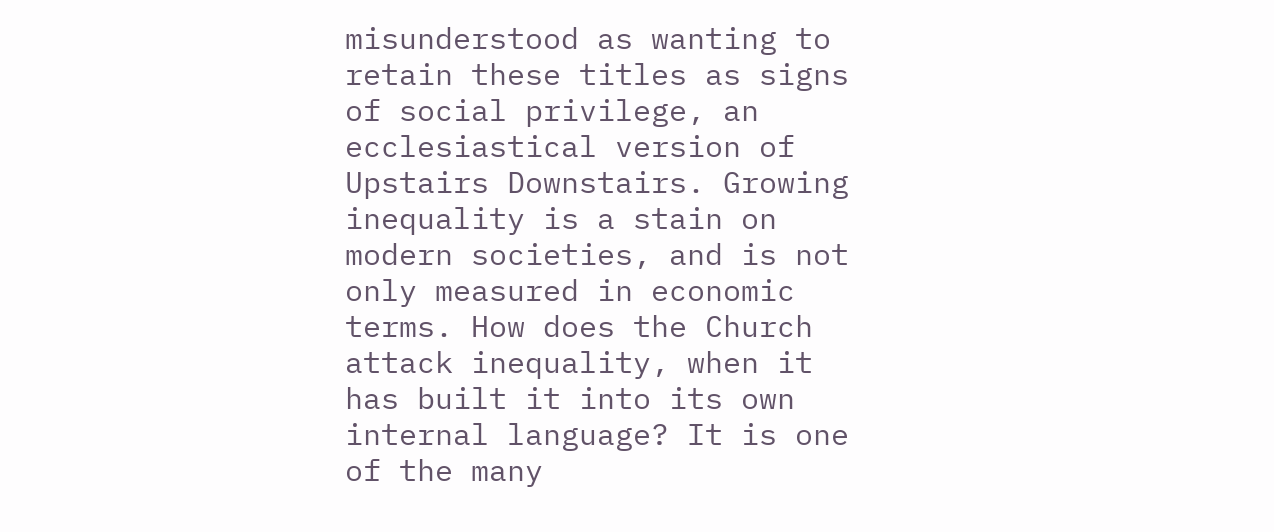misunderstood as wanting to retain these titles as signs of social privilege, an ecclesiastical version of Upstairs Downstairs. Growing inequality is a stain on modern societies, and is not only measured in economic terms. How does the Church attack inequality, when it has built it into its own internal language? It is one of the many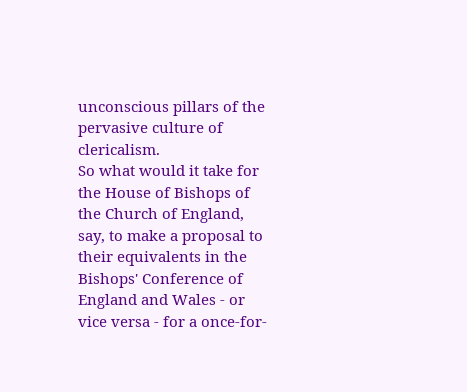unconscious pillars of the pervasive culture of clericalism.
So what would it take for the House of Bishops of the Church of England, say, to make a proposal to their equivalents in the Bishops' Conference of England and Wales - or vice versa - for a once-for-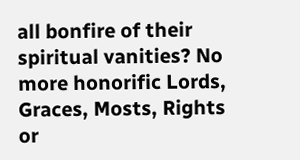all bonfire of their spiritual vanities? No more honorific Lords, Graces, Mosts, Rights or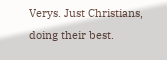Verys. Just Christians, doing their best.